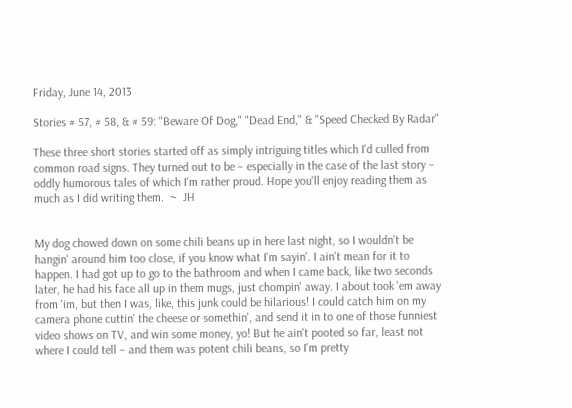Friday, June 14, 2013

Stories # 57, # 58, & # 59: "Beware Of Dog," "Dead End," & "Speed Checked By Radar"

These three short stories started off as simply intriguing titles which I'd culled from common road signs. They turned out to be – especially in the case of the last story – oddly humorous tales of which I'm rather proud. Hope you'll enjoy reading them as much as I did writing them.  ~  JH


My dog chowed down on some chili beans up in here last night, so I wouldn't be hangin' around him too close, if you know what I'm sayin'. I ain't mean for it to happen. I had got up to go to the bathroom and when I came back, like two seconds later, he had his face all up in them mugs, just chompin' away. I about took 'em away from 'im, but then I was, like, this junk could be hilarious! I could catch him on my camera phone cuttin' the cheese or somethin', and send it in to one of those funniest video shows on TV, and win some money, yo! But he ain't pooted so far, least not where I could tell – and them was potent chili beans, so I'm pretty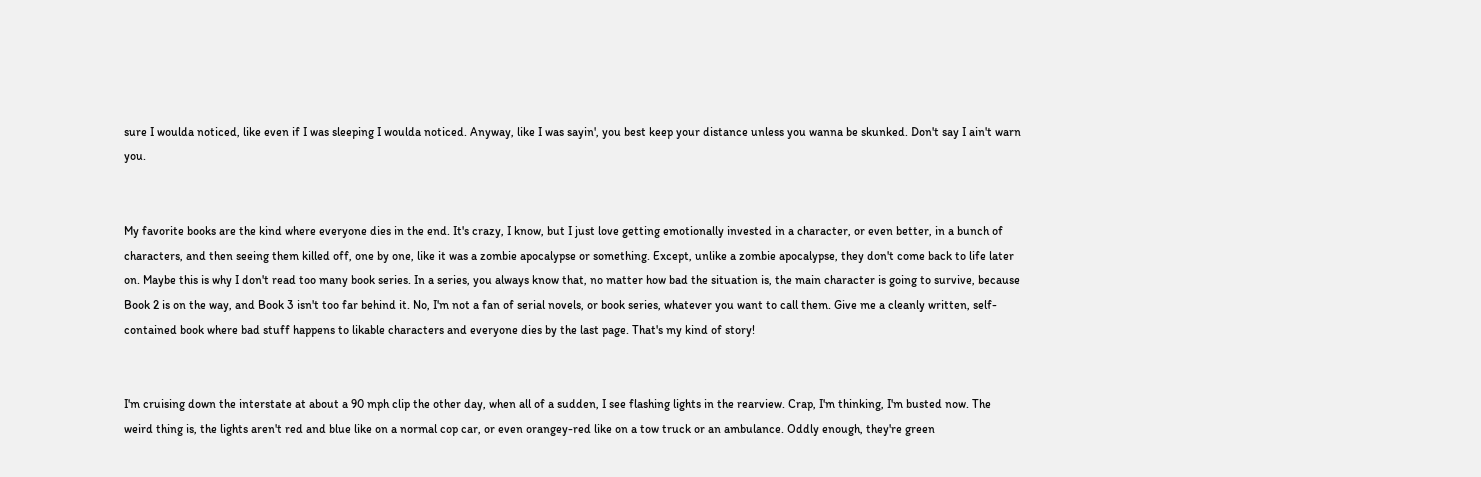sure I woulda noticed, like even if I was sleeping I woulda noticed. Anyway, like I was sayin', you best keep your distance unless you wanna be skunked. Don't say I ain't warn you.


My favorite books are the kind where everyone dies in the end. It's crazy, I know, but I just love getting emotionally invested in a character, or even better, in a bunch of characters, and then seeing them killed off, one by one, like it was a zombie apocalypse or something. Except, unlike a zombie apocalypse, they don't come back to life later on. Maybe this is why I don't read too many book series. In a series, you always know that, no matter how bad the situation is, the main character is going to survive, because Book 2 is on the way, and Book 3 isn't too far behind it. No, I'm not a fan of serial novels, or book series, whatever you want to call them. Give me a cleanly written, self-contained book where bad stuff happens to likable characters and everyone dies by the last page. That's my kind of story!


I'm cruising down the interstate at about a 90 mph clip the other day, when all of a sudden, I see flashing lights in the rearview. Crap, I'm thinking, I'm busted now. The weird thing is, the lights aren't red and blue like on a normal cop car, or even orangey-red like on a tow truck or an ambulance. Oddly enough, they're green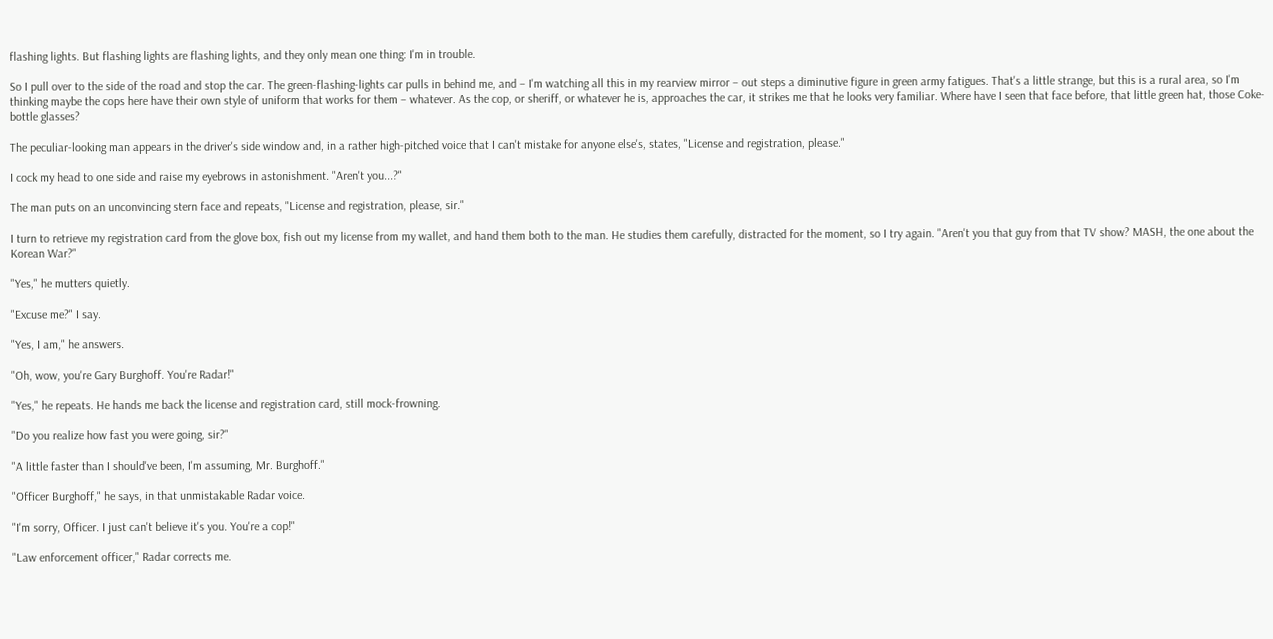flashing lights. But flashing lights are flashing lights, and they only mean one thing: I'm in trouble.

So I pull over to the side of the road and stop the car. The green-flashing-lights car pulls in behind me, and – I'm watching all this in my rearview mirror – out steps a diminutive figure in green army fatigues. That's a little strange, but this is a rural area, so I'm thinking maybe the cops here have their own style of uniform that works for them – whatever. As the cop, or sheriff, or whatever he is, approaches the car, it strikes me that he looks very familiar. Where have I seen that face before, that little green hat, those Coke-bottle glasses?

The peculiar-looking man appears in the driver's side window and, in a rather high-pitched voice that I can't mistake for anyone else's, states, "License and registration, please."

I cock my head to one side and raise my eyebrows in astonishment. "Aren't you...?"

The man puts on an unconvincing stern face and repeats, "License and registration, please, sir."

I turn to retrieve my registration card from the glove box, fish out my license from my wallet, and hand them both to the man. He studies them carefully, distracted for the moment, so I try again. "Aren't you that guy from that TV show? MASH, the one about the Korean War?"

"Yes," he mutters quietly.

"Excuse me?" I say.

"Yes, I am," he answers.

"Oh, wow, you're Gary Burghoff. You're Radar!"

"Yes," he repeats. He hands me back the license and registration card, still mock-frowning.

"Do you realize how fast you were going, sir?"

"A little faster than I should've been, I'm assuming, Mr. Burghoff."

"Officer Burghoff," he says, in that unmistakable Radar voice.

"I'm sorry, Officer. I just can't believe it's you. You're a cop!"

"Law enforcement officer," Radar corrects me.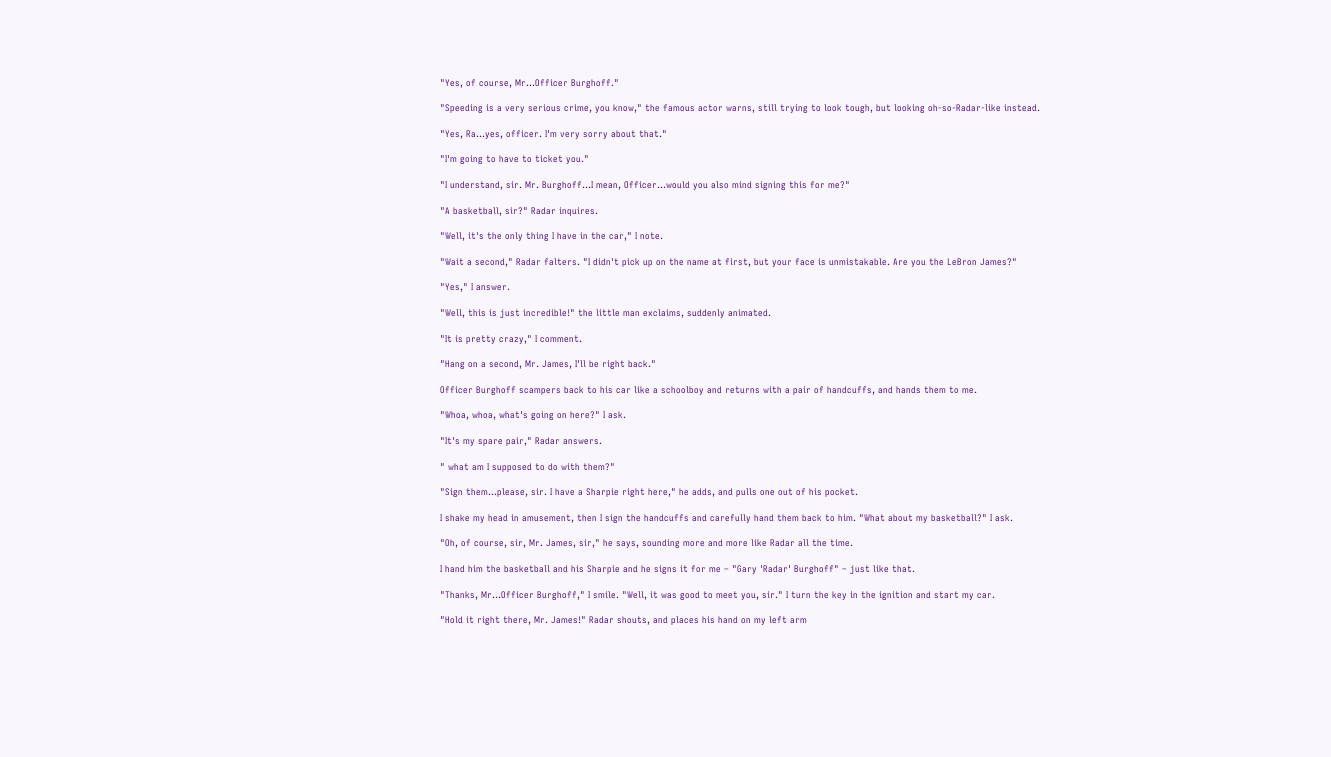"Yes, of course, Mr...Officer Burghoff."

"Speeding is a very serious crime, you know," the famous actor warns, still trying to look tough, but looking oh-so-Radar-like instead.

"Yes, Ra...yes, officer. I'm very sorry about that."

"I'm going to have to ticket you."

"I understand, sir. Mr. Burghoff...I mean, Officer...would you also mind signing this for me?"

"A basketball, sir?" Radar inquires.

"Well, it's the only thing I have in the car," I note.

"Wait a second," Radar falters. "I didn't pick up on the name at first, but your face is unmistakable. Are you the LeBron James?"

"Yes," I answer.

"Well, this is just incredible!" the little man exclaims, suddenly animated.

"It is pretty crazy," I comment.

"Hang on a second, Mr. James, I'll be right back."

Officer Burghoff scampers back to his car like a schoolboy and returns with a pair of handcuffs, and hands them to me.

"Whoa, whoa, what's going on here?" I ask.

"It's my spare pair," Radar answers.

" what am I supposed to do with them?"

"Sign them...please, sir. I have a Sharpie right here," he adds, and pulls one out of his pocket.

I shake my head in amusement, then I sign the handcuffs and carefully hand them back to him. "What about my basketball?" I ask.

"Oh, of course, sir, Mr. James, sir," he says, sounding more and more like Radar all the time.

I hand him the basketball and his Sharpie and he signs it for me – "Gary 'Radar' Burghoff" – just like that.

"Thanks, Mr...Officer Burghoff," I smile. "Well, it was good to meet you, sir." I turn the key in the ignition and start my car.

"Hold it right there, Mr. James!" Radar shouts, and places his hand on my left arm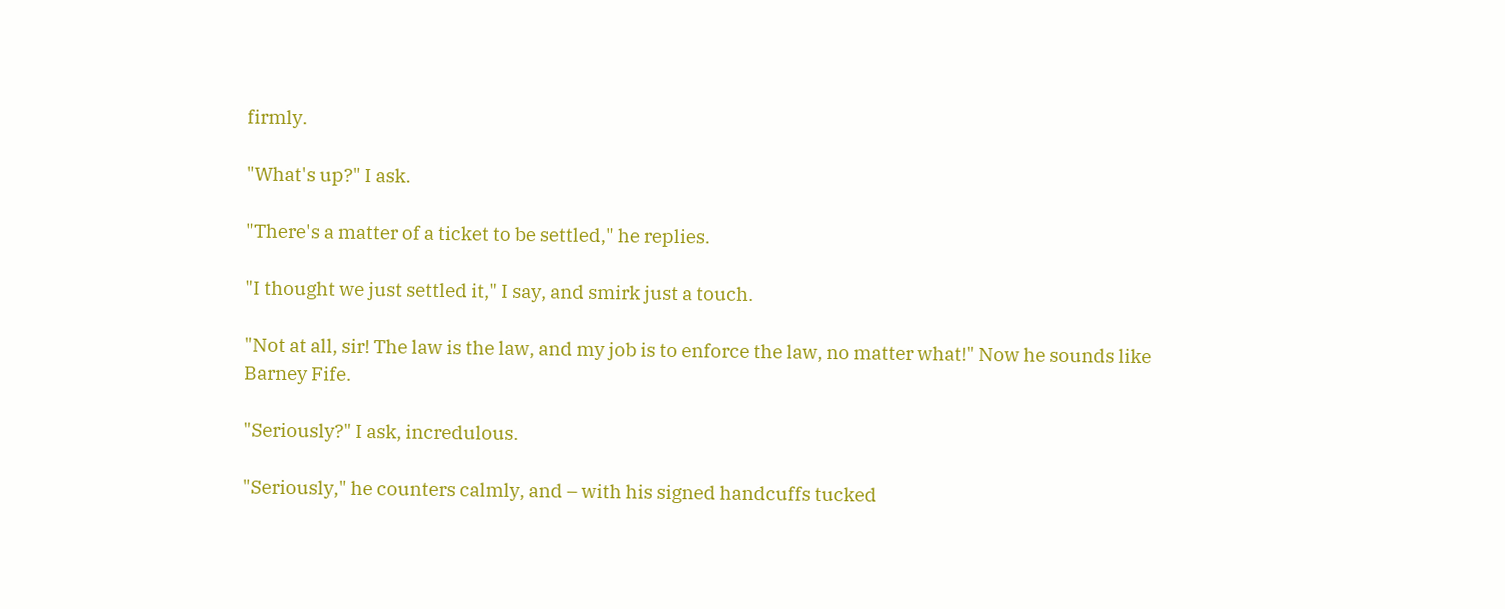firmly.

"What's up?" I ask.

"There's a matter of a ticket to be settled," he replies.

"I thought we just settled it," I say, and smirk just a touch.

"Not at all, sir! The law is the law, and my job is to enforce the law, no matter what!" Now he sounds like Barney Fife.

"Seriously?" I ask, incredulous.

"Seriously," he counters calmly, and – with his signed handcuffs tucked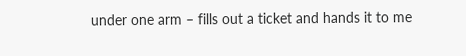under one arm – fills out a ticket and hands it to me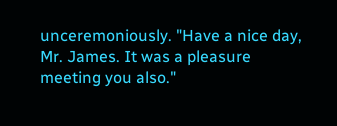unceremoniously. "Have a nice day, Mr. James. It was a pleasure meeting you also."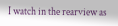I watch in the rearview as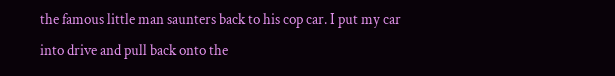the famous little man saunters back to his cop car. I put my car into drive and pull back onto the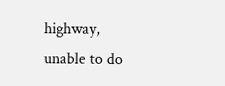highway, unable to do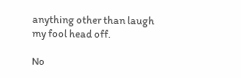anything other than laugh my fool head off.

No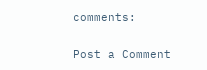comments:

Post a Comment